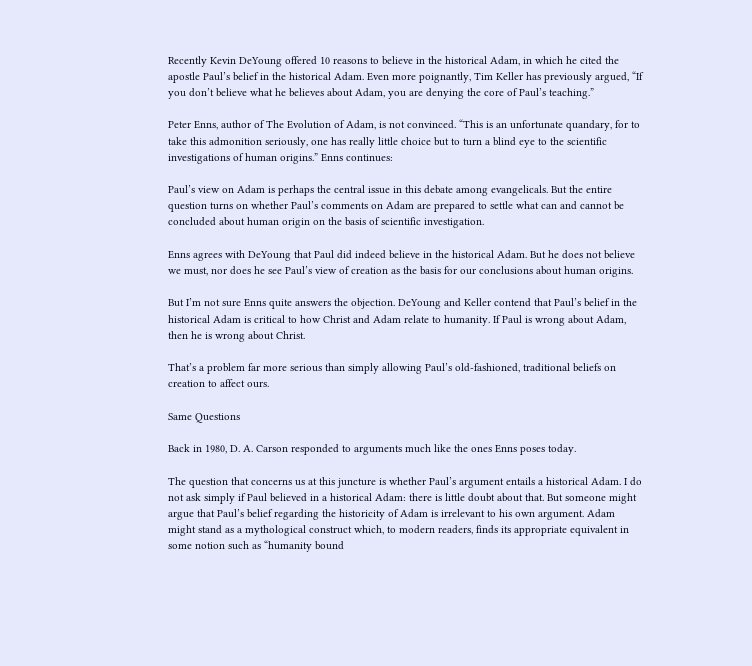Recently Kevin DeYoung offered 10 reasons to believe in the historical Adam, in which he cited the apostle Paul’s belief in the historical Adam. Even more poignantly, Tim Keller has previously argued, “If you don’t believe what he believes about Adam, you are denying the core of Paul’s teaching.”

Peter Enns, author of The Evolution of Adam, is not convinced. “This is an unfortunate quandary, for to take this admonition seriously, one has really little choice but to turn a blind eye to the scientific investigations of human origins.” Enns continues:

Paul’s view on Adam is perhaps the central issue in this debate among evangelicals. But the entire question turns on whether Paul’s comments on Adam are prepared to settle what can and cannot be concluded about human origin on the basis of scientific investigation.

Enns agrees with DeYoung that Paul did indeed believe in the historical Adam. But he does not believe we must, nor does he see Paul’s view of creation as the basis for our conclusions about human origins.

But I’m not sure Enns quite answers the objection. DeYoung and Keller contend that Paul’s belief in the historical Adam is critical to how Christ and Adam relate to humanity. If Paul is wrong about Adam, then he is wrong about Christ.

That’s a problem far more serious than simply allowing Paul’s old-fashioned, traditional beliefs on creation to affect ours.

Same Questions

Back in 1980, D. A. Carson responded to arguments much like the ones Enns poses today.

The question that concerns us at this juncture is whether Paul’s argument entails a historical Adam. I do not ask simply if Paul believed in a historical Adam: there is little doubt about that. But someone might argue that Paul’s belief regarding the historicity of Adam is irrelevant to his own argument. Adam might stand as a mythological construct which, to modern readers, finds its appropriate equivalent in some notion such as “humanity bound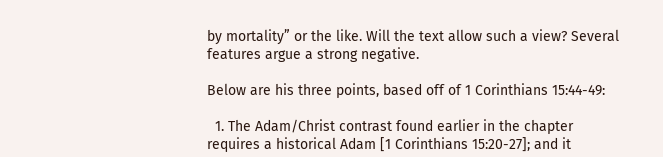by mortality” or the like. Will the text allow such a view? Several features argue a strong negative.

Below are his three points, based off of 1 Corinthians 15:44-49:

  1. The Adam/Christ contrast found earlier in the chapter requires a historical Adam [1 Corinthians 15:20-27]; and it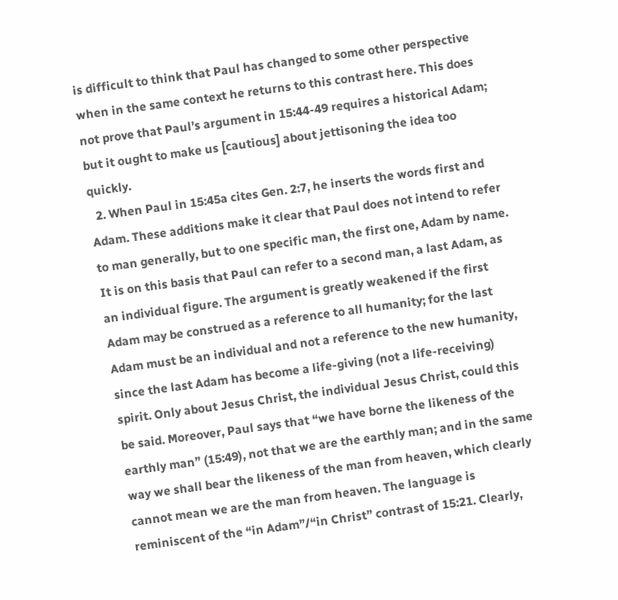is difficult to think that Paul has changed to some other perspective when in the same context he returns to this contrast here. This does not prove that Paul’s argument in 15:44-49 requires a historical Adam; but it ought to make us [cautious] about jettisoning the idea too quickly.
  2. When Paul in 15:45a cites Gen. 2:7, he inserts the words first and Adam. These additions make it clear that Paul does not intend to refer to man generally, but to one specific man, the first one, Adam by name. It is on this basis that Paul can refer to a second man, a last Adam, as an individual figure. The argument is greatly weakened if the first Adam may be construed as a reference to all humanity; for the last Adam must be an individual and not a reference to the new humanity, since the last Adam has become a life-giving (not a life-receiving) spirit. Only about Jesus Christ, the individual Jesus Christ, could this be said. Moreover, Paul says that “we have borne the likeness of the earthly man” (15:49), not that we are the earthly man; and in the same way we shall bear the likeness of the man from heaven, which clearly cannot mean we are the man from heaven. The language is reminiscent of the “in Adam”/“in Christ” contrast of 15:21. Clearly,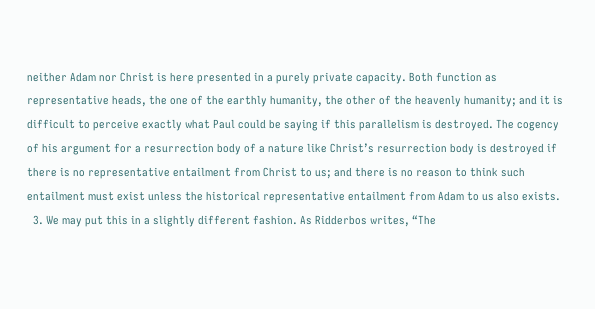neither Adam nor Christ is here presented in a purely private capacity. Both function as representative heads, the one of the earthly humanity, the other of the heavenly humanity; and it is difficult to perceive exactly what Paul could be saying if this parallelism is destroyed. The cogency of his argument for a resurrection body of a nature like Christ’s resurrection body is destroyed if there is no representative entailment from Christ to us; and there is no reason to think such entailment must exist unless the historical representative entailment from Adam to us also exists.
  3. We may put this in a slightly different fashion. As Ridderbos writes, “The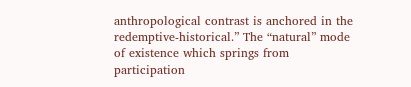anthropological contrast is anchored in the redemptive-historical.” The “natural” mode of existence which springs from participation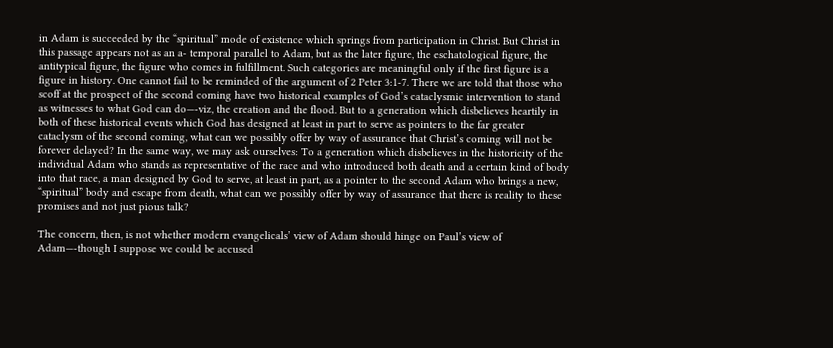in Adam is succeeded by the “spiritual” mode of existence which springs from participation in Christ. But Christ in this passage appears not as an a- temporal parallel to Adam, but as the later figure, the eschatological figure, the antitypical figure, the figure who comes in fulfillment. Such categories are meaningful only if the first figure is a figure in history. One cannot fail to be reminded of the argument of 2 Peter 3:1-7. There we are told that those who scoff at the prospect of the second coming have two historical examples of God’s cataclysmic intervention to stand as witnesses to what God can do—-viz, the creation and the flood. But to a generation which disbelieves heartily in both of these historical events which God has designed at least in part to serve as pointers to the far greater cataclysm of the second coming, what can we possibly offer by way of assurance that Christ’s coming will not be forever delayed? In the same way, we may ask ourselves: To a generation which disbelieves in the historicity of the individual Adam who stands as representative of the race and who introduced both death and a certain kind of body into that race, a man designed by God to serve, at least in part, as a pointer to the second Adam who brings a new, “spiritual” body and escape from death, what can we possibly offer by way of assurance that there is reality to these promises and not just pious talk?

The concern, then, is not whether modern evangelicals’ view of Adam should hinge on Paul’s view of Adam—-though I suppose we could be accused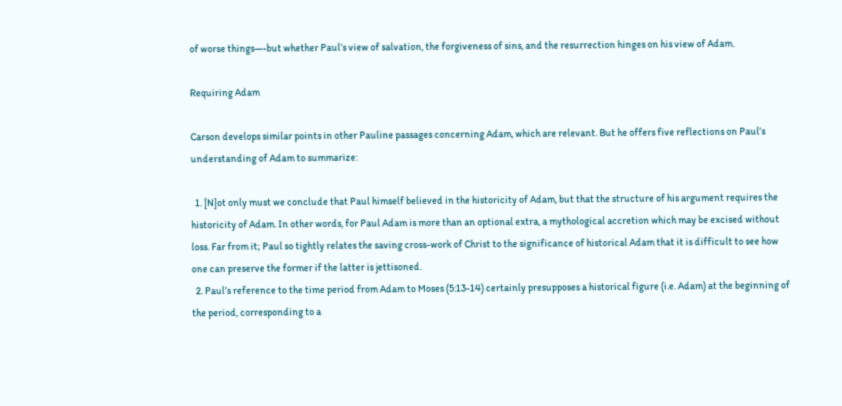of worse things—-but whether Paul’s view of salvation, the forgiveness of sins, and the resurrection hinges on his view of Adam.

Requiring Adam

Carson develops similar points in other Pauline passages concerning Adam, which are relevant. But he offers five reflections on Paul’s understanding of Adam to summarize:

  1. [N]ot only must we conclude that Paul himself believed in the historicity of Adam, but that the structure of his argument requires the historicity of Adam. In other words, for Paul Adam is more than an optional extra, a mythological accretion which may be excised without loss. Far from it; Paul so tightly relates the saving cross-work of Christ to the significance of historical Adam that it is difficult to see how one can preserve the former if the latter is jettisoned.
  2. Paul’s reference to the time period from Adam to Moses (5:13-14) certainly presupposes a historical figure (i.e. Adam) at the beginning of the period, corresponding to a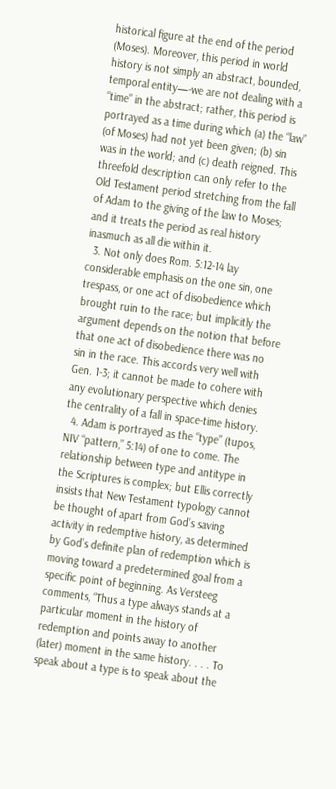historical figure at the end of the period (Moses). Moreover, this period in world history is not simply an abstract, bounded, temporal entity—-we are not dealing with a “time” in the abstract; rather, this period is portrayed as a time during which (a) the “law” (of Moses) had not yet been given; (b) sin was in the world; and (c) death reigned. This threefold description can only refer to the Old Testament period stretching from the fall of Adam to the giving of the law to Moses; and it treats the period as real history inasmuch as all die within it.
  3. Not only does Rom. 5:12-14 lay considerable emphasis on the one sin, one trespass, or one act of disobedience which brought ruin to the race; but implicitly the argument depends on the notion that before that one act of disobedience there was no sin in the race. This accords very well with Gen. 1-3; it cannot be made to cohere with any evolutionary perspective which denies the centrality of a fall in space-time history.
  4. Adam is portrayed as the “type” (tupos, NIV “pattern,” 5:14) of one to come. The relationship between type and antitype in the Scriptures is complex; but Ellis correctly insists that New Testament typology cannot be thought of apart from God’s saving activity in redemptive history, as determined by God’s definite plan of redemption which is moving toward a predetermined goal from a specific point of beginning. As Versteeg comments, “Thus a type always stands at a particular moment in the history of redemption and points away to another (later) moment in the same history. . . . To speak about a type is to speak about the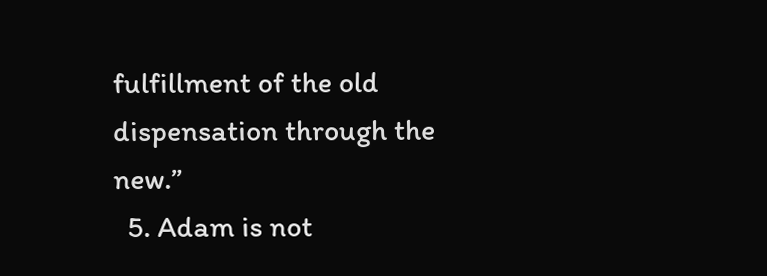fulfillment of the old dispensation through the new.”
  5. Adam is not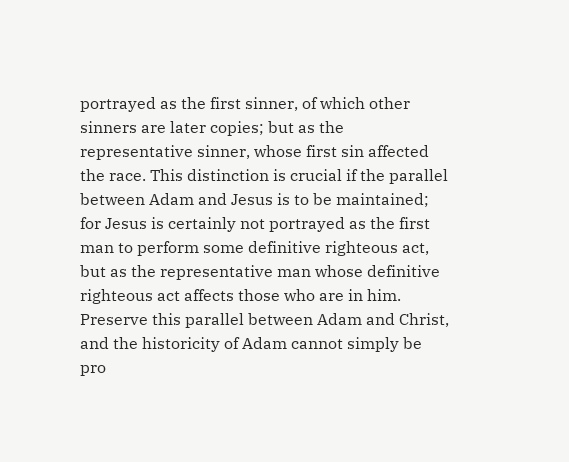portrayed as the first sinner, of which other sinners are later copies; but as the representative sinner, whose first sin affected the race. This distinction is crucial if the parallel between Adam and Jesus is to be maintained; for Jesus is certainly not portrayed as the first man to perform some definitive righteous act, but as the representative man whose definitive righteous act affects those who are in him. Preserve this parallel between Adam and Christ, and the historicity of Adam cannot simply be pro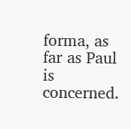forma, as far as Paul is concerned.